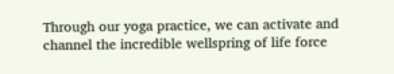Through our yoga practice, we can activate and channel the incredible wellspring of life force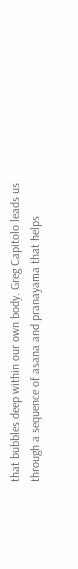that bubbles deep within our own body. Greg Capitolo leads us through a sequence of asana and pranayama that helps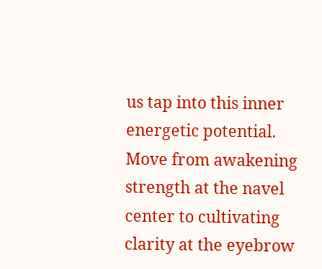us tap into this inner energetic potential. Move from awakening strength at the navel center to cultivating clarity at the eyebrow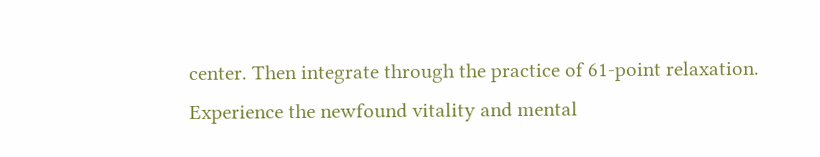center. Then integrate through the practice of 61-point relaxation. Experience the newfound vitality and mental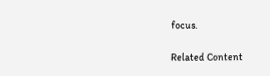focus.

Related Content